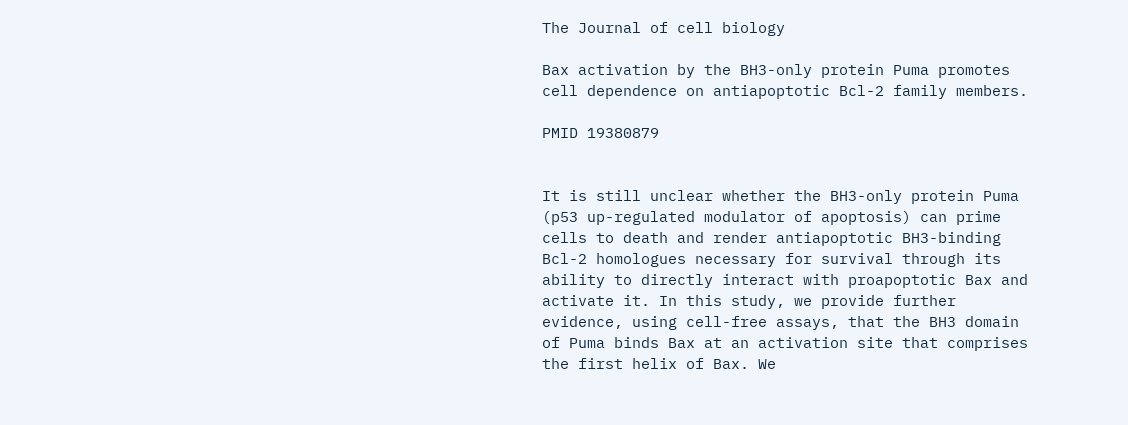The Journal of cell biology

Bax activation by the BH3-only protein Puma promotes cell dependence on antiapoptotic Bcl-2 family members.

PMID 19380879


It is still unclear whether the BH3-only protein Puma (p53 up-regulated modulator of apoptosis) can prime cells to death and render antiapoptotic BH3-binding Bcl-2 homologues necessary for survival through its ability to directly interact with proapoptotic Bax and activate it. In this study, we provide further evidence, using cell-free assays, that the BH3 domain of Puma binds Bax at an activation site that comprises the first helix of Bax. We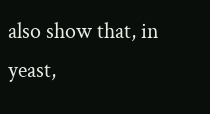also show that, in yeast,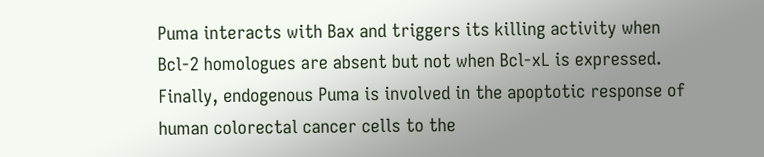Puma interacts with Bax and triggers its killing activity when Bcl-2 homologues are absent but not when Bcl-xL is expressed. Finally, endogenous Puma is involved in the apoptotic response of human colorectal cancer cells to the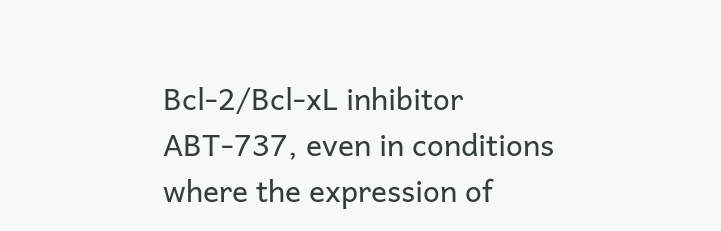Bcl-2/Bcl-xL inhibitor ABT-737, even in conditions where the expression of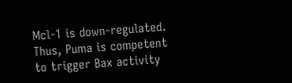Mcl-1 is down-regulated. Thus, Puma is competent to trigger Bax activity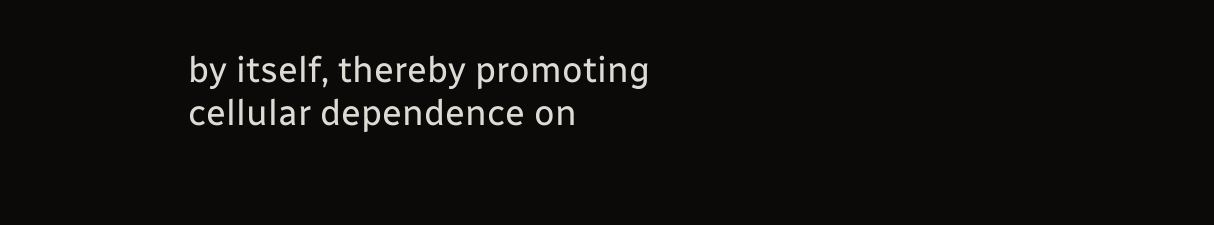by itself, thereby promoting cellular dependence on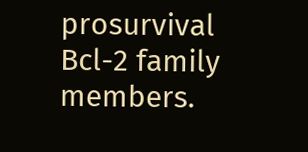prosurvival Bcl-2 family members.